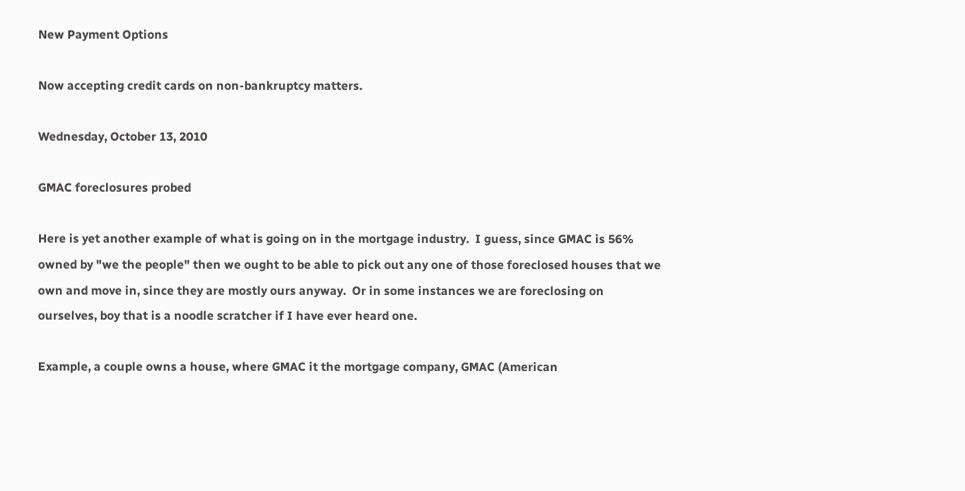New Payment Options

Now accepting credit cards on non-bankruptcy matters.

Wednesday, October 13, 2010

GMAC foreclosures probed

Here is yet another example of what is going on in the mortgage industry.  I guess, since GMAC is 56% owned by "we the people" then we ought to be able to pick out any one of those foreclosed houses that we own and move in, since they are mostly ours anyway.  Or in some instances we are foreclosing on ourselves, boy that is a noodle scratcher if I have ever heard one.

Example, a couple owns a house, where GMAC it the mortgage company, GMAC (American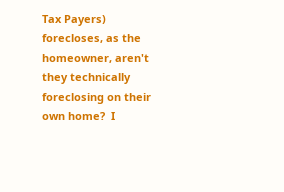Tax Payers) forecloses, as the homeowner, aren't they technically foreclosing on their own home?  I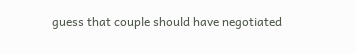guess that couple should have negotiated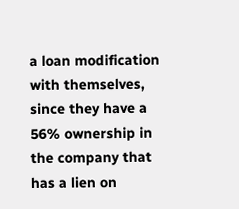a loan modification with themselves, since they have a 56% ownership in the company that has a lien on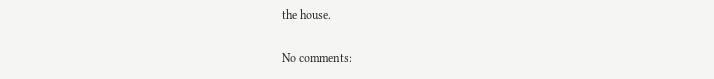the house.

No comments: